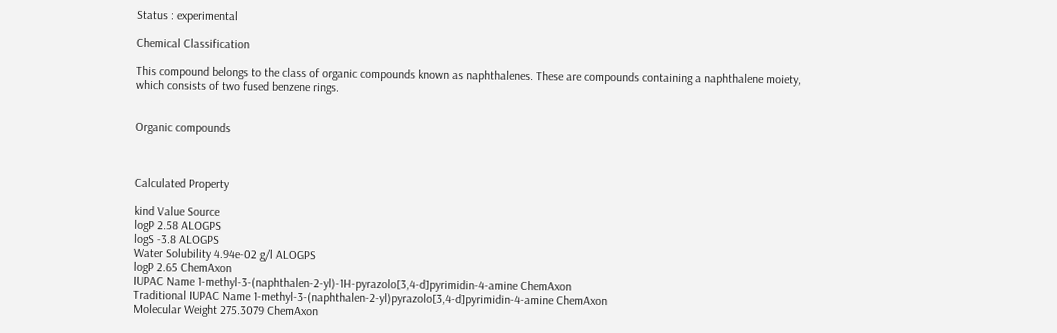Status : experimental

Chemical Classification

This compound belongs to the class of organic compounds known as naphthalenes. These are compounds containing a naphthalene moiety, which consists of two fused benzene rings.


Organic compounds



Calculated Property

kind Value Source
logP 2.58 ALOGPS
logS -3.8 ALOGPS
Water Solubility 4.94e-02 g/l ALOGPS
logP 2.65 ChemAxon
IUPAC Name 1-methyl-3-(naphthalen-2-yl)-1H-pyrazolo[3,4-d]pyrimidin-4-amine ChemAxon
Traditional IUPAC Name 1-methyl-3-(naphthalen-2-yl)pyrazolo[3,4-d]pyrimidin-4-amine ChemAxon
Molecular Weight 275.3079 ChemAxon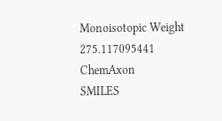Monoisotopic Weight 275.117095441 ChemAxon
SMILES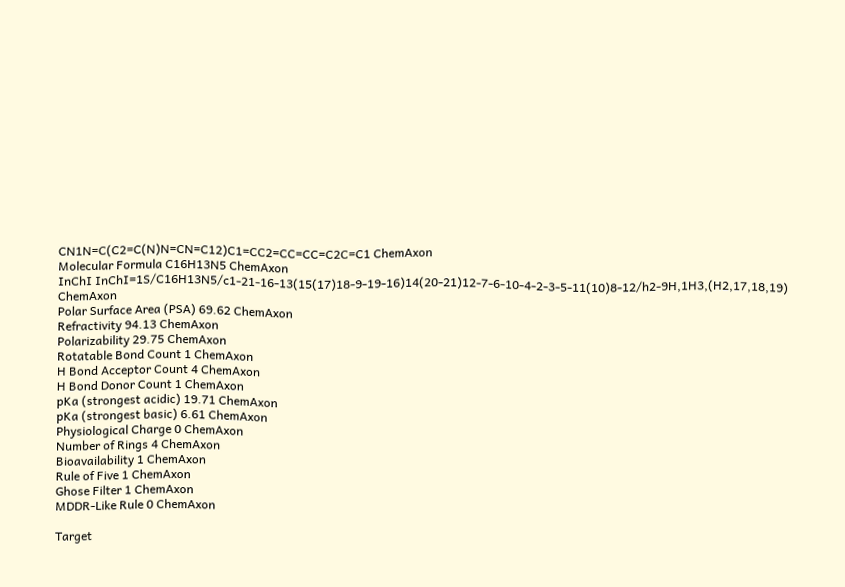CN1N=C(C2=C(N)N=CN=C12)C1=CC2=CC=CC=C2C=C1 ChemAxon
Molecular Formula C16H13N5 ChemAxon
InChI InChI=1S/C16H13N5/c1-21-16-13(15(17)18-9-19-16)14(20-21)12-7-6-10-4-2-3-5-11(10)8-12/h2-9H,1H3,(H2,17,18,19) ChemAxon
Polar Surface Area (PSA) 69.62 ChemAxon
Refractivity 94.13 ChemAxon
Polarizability 29.75 ChemAxon
Rotatable Bond Count 1 ChemAxon
H Bond Acceptor Count 4 ChemAxon
H Bond Donor Count 1 ChemAxon
pKa (strongest acidic) 19.71 ChemAxon
pKa (strongest basic) 6.61 ChemAxon
Physiological Charge 0 ChemAxon
Number of Rings 4 ChemAxon
Bioavailability 1 ChemAxon
Rule of Five 1 ChemAxon
Ghose Filter 1 ChemAxon
MDDR-Like Rule 0 ChemAxon

Target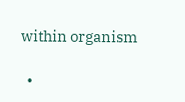within organism

  •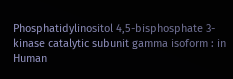Phosphatidylinositol 4,5-bisphosphate 3-kinase catalytic subunit gamma isoform : in Human